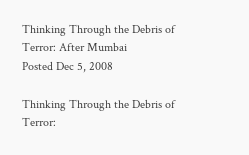Thinking Through the Debris of Terror: After Mumbai
Posted Dec 5, 2008

Thinking Through the Debris of Terror: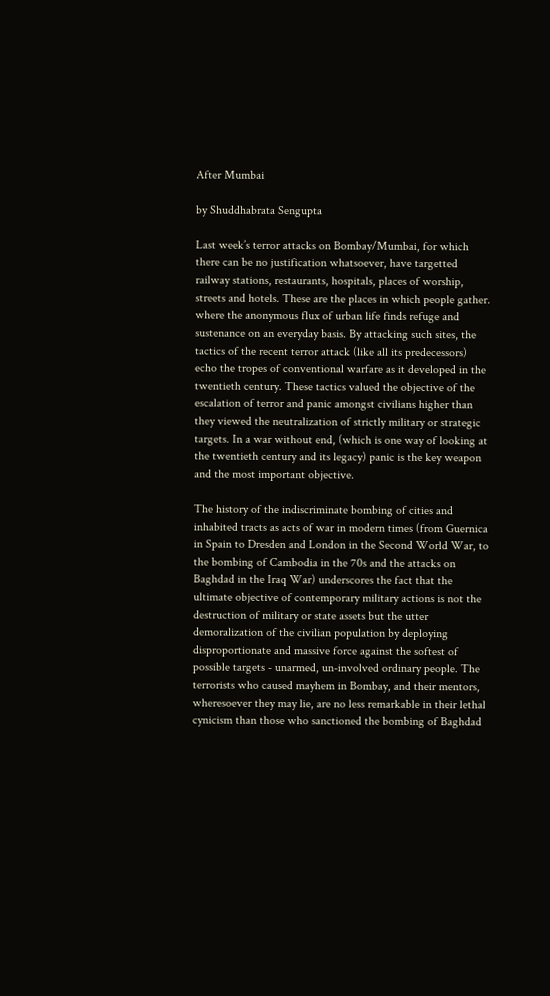After Mumbai

by Shuddhabrata Sengupta

Last week’s terror attacks on Bombay/Mumbai, for which there can be no justification whatsoever, have targetted railway stations, restaurants, hospitals, places of worship, streets and hotels. These are the places in which people gather. where the anonymous flux of urban life finds refuge and sustenance on an everyday basis. By attacking such sites, the tactics of the recent terror attack (like all its predecessors) echo the tropes of conventional warfare as it developed in the twentieth century. These tactics valued the objective of the escalation of terror and panic amongst civilians higher than they viewed the neutralization of strictly military or strategic targets. In a war without end, (which is one way of looking at the twentieth century and its legacy) panic is the key weapon and the most important objective.

The history of the indiscriminate bombing of cities and inhabited tracts as acts of war in modern times (from Guernica in Spain to Dresden and London in the Second World War, to the bombing of Cambodia in the 70s and the attacks on Baghdad in the Iraq War) underscores the fact that the ultimate objective of contemporary military actions is not the destruction of military or state assets but the utter demoralization of the civilian population by deploying disproportionate and massive force against the softest of possible targets - unarmed, un-involved ordinary people. The terrorists who caused mayhem in Bombay, and their mentors, wheresoever they may lie, are no less remarkable in their lethal cynicism than those who sanctioned the bombing of Baghdad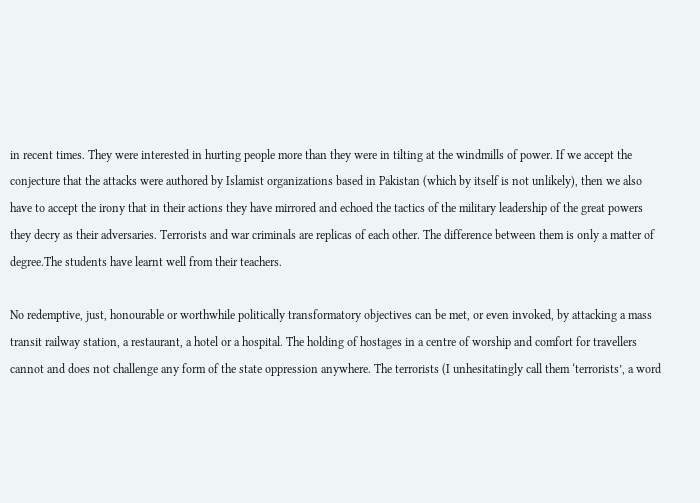in recent times. They were interested in hurting people more than they were in tilting at the windmills of power. If we accept the conjecture that the attacks were authored by Islamist organizations based in Pakistan (which by itself is not unlikely), then we also have to accept the irony that in their actions they have mirrored and echoed the tactics of the military leadership of the great powers they decry as their adversaries. Terrorists and war criminals are replicas of each other. The difference between them is only a matter of degree.The students have learnt well from their teachers.

No redemptive, just, honourable or worthwhile politically transformatory objectives can be met, or even invoked, by attacking a mass transit railway station, a restaurant, a hotel or a hospital. The holding of hostages in a centre of worship and comfort for travellers cannot and does not challenge any form of the state oppression anywhere. The terrorists (I unhesitatingly call them ‘terrorists’, a word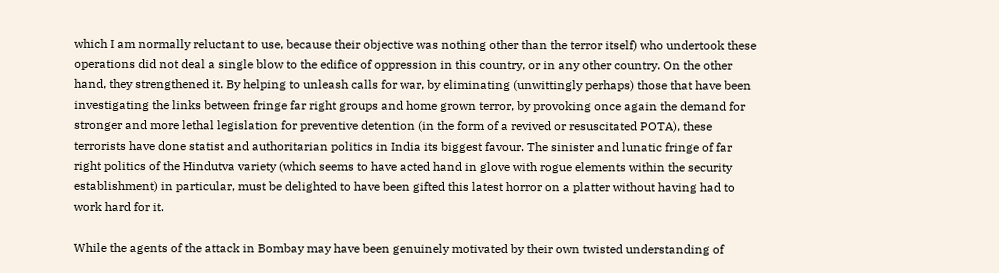which I am normally reluctant to use, because their objective was nothing other than the terror itself) who undertook these operations did not deal a single blow to the edifice of oppression in this country, or in any other country. On the other hand, they strengthened it. By helping to unleash calls for war, by eliminating (unwittingly perhaps) those that have been investigating the links between fringe far right groups and home grown terror, by provoking once again the demand for stronger and more lethal legislation for preventive detention (in the form of a revived or resuscitated POTA), these terrorists have done statist and authoritarian politics in India its biggest favour. The sinister and lunatic fringe of far right politics of the Hindutva variety (which seems to have acted hand in glove with rogue elements within the security establishment) in particular, must be delighted to have been gifted this latest horror on a platter without having had to work hard for it.

While the agents of the attack in Bombay may have been genuinely motivated by their own twisted understanding of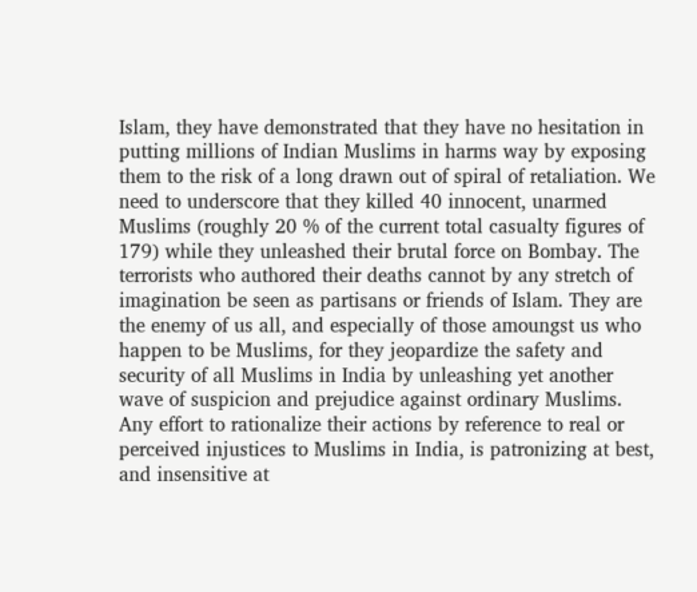Islam, they have demonstrated that they have no hesitation in putting millions of Indian Muslims in harms way by exposing them to the risk of a long drawn out of spiral of retaliation. We need to underscore that they killed 40 innocent, unarmed Muslims (roughly 20 % of the current total casualty figures of 179) while they unleashed their brutal force on Bombay. The terrorists who authored their deaths cannot by any stretch of imagination be seen as partisans or friends of Islam. They are the enemy of us all, and especially of those amoungst us who happen to be Muslims, for they jeopardize the safety and security of all Muslims in India by unleashing yet another wave of suspicion and prejudice against ordinary Muslims. Any effort to rationalize their actions by reference to real or perceived injustices to Muslims in India, is patronizing at best, and insensitive at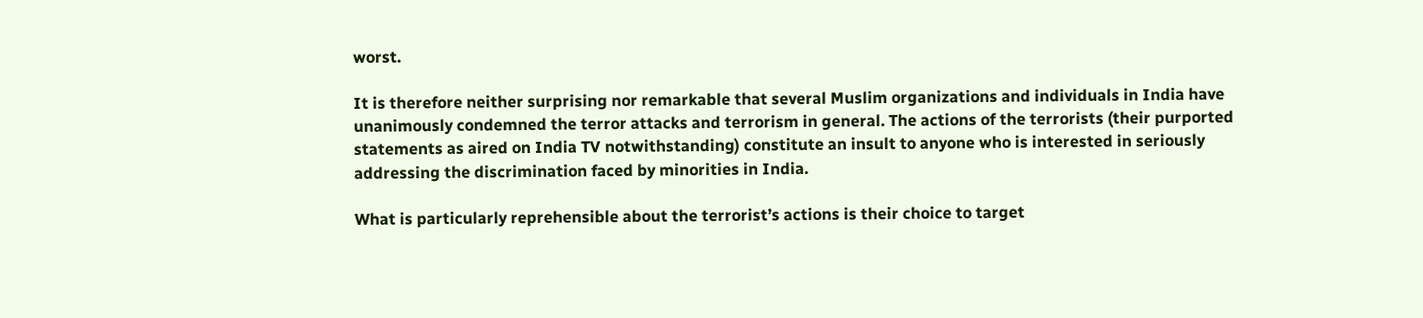worst.

It is therefore neither surprising nor remarkable that several Muslim organizations and individuals in India have unanimously condemned the terror attacks and terrorism in general. The actions of the terrorists (their purported statements as aired on India TV notwithstanding) constitute an insult to anyone who is interested in seriously addressing the discrimination faced by minorities in India.

What is particularly reprehensible about the terrorist’s actions is their choice to target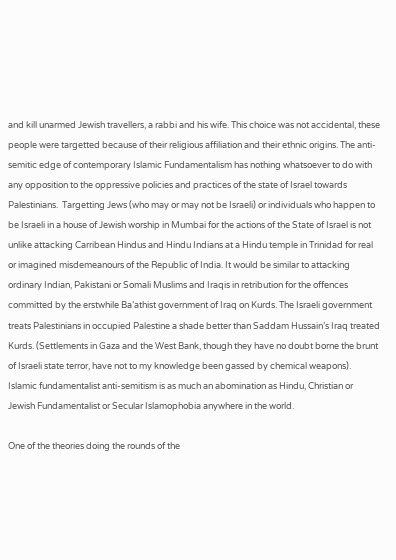and kill unarmed Jewish travellers, a rabbi and his wife. This choice was not accidental, these people were targetted because of their religious affiliation and their ethnic origins. The anti-semitic edge of contemporary Islamic Fundamentalism has nothing whatsoever to do with any opposition to the oppressive policies and practices of the state of Israel towards Palestinians.  Targetting Jews (who may or may not be Israeli) or individuals who happen to be Israeli in a house of Jewish worship in Mumbai for the actions of the State of Israel is not unlike attacking Carribean Hindus and Hindu Indians at a Hindu temple in Trinidad for real or imagined misdemeanours of the Republic of India. It would be similar to attacking ordinary Indian, Pakistani or Somali Muslims and Iraqis in retribution for the offences committed by the erstwhile Ba’athist government of Iraq on Kurds. The Israeli government treats Palestinians in occupied Palestine a shade better than Saddam Hussain’s Iraq treated Kurds. (Settlements in Gaza and the West Bank, though they have no doubt borne the brunt of Israeli state terror, have not to my knowledge been gassed by chemical weapons). Islamic fundamentalist anti-semitism is as much an abomination as Hindu, Christian or Jewish Fundamentalist or Secular Islamophobia anywhere in the world.

One of the theories doing the rounds of the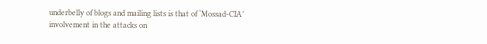underbelly of blogs and mailing lists is that of ‘Mossad-CIA’ involvement in the attacks on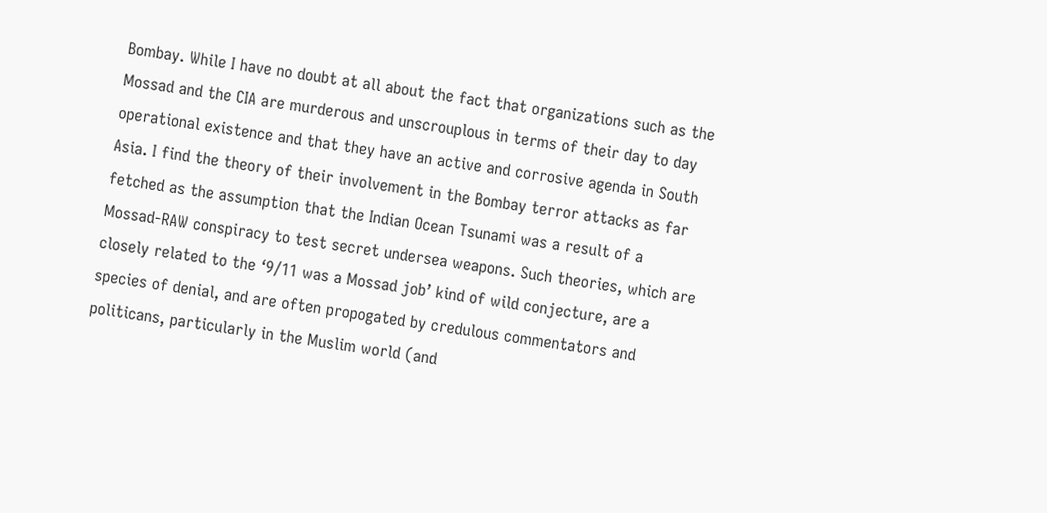Bombay. While I have no doubt at all about the fact that organizations such as the Mossad and the CIA are murderous and unscrouplous in terms of their day to day operational existence and that they have an active and corrosive agenda in South Asia. I find the theory of their involvement in the Bombay terror attacks as far fetched as the assumption that the Indian Ocean Tsunami was a result of a Mossad-RAW conspiracy to test secret undersea weapons. Such theories, which are closely related to the ‘9/11 was a Mossad job’ kind of wild conjecture, are a species of denial, and are often propogated by credulous commentators and politicans, particularly in the Muslim world (and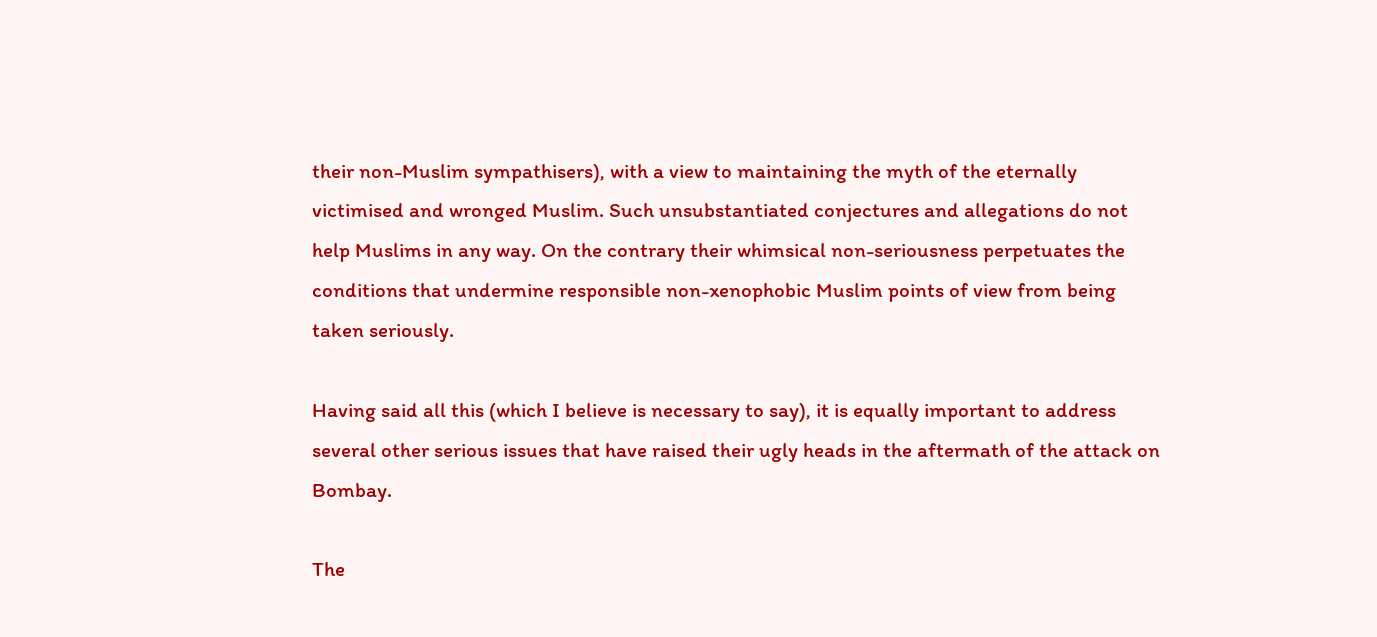their non-Muslim sympathisers), with a view to maintaining the myth of the eternally victimised and wronged Muslim. Such unsubstantiated conjectures and allegations do not help Muslims in any way. On the contrary their whimsical non-seriousness perpetuates the conditions that undermine responsible non-xenophobic Muslim points of view from being taken seriously.

Having said all this (which I believe is necessary to say), it is equally important to address several other serious issues that have raised their ugly heads in the aftermath of the attack on Bombay.

The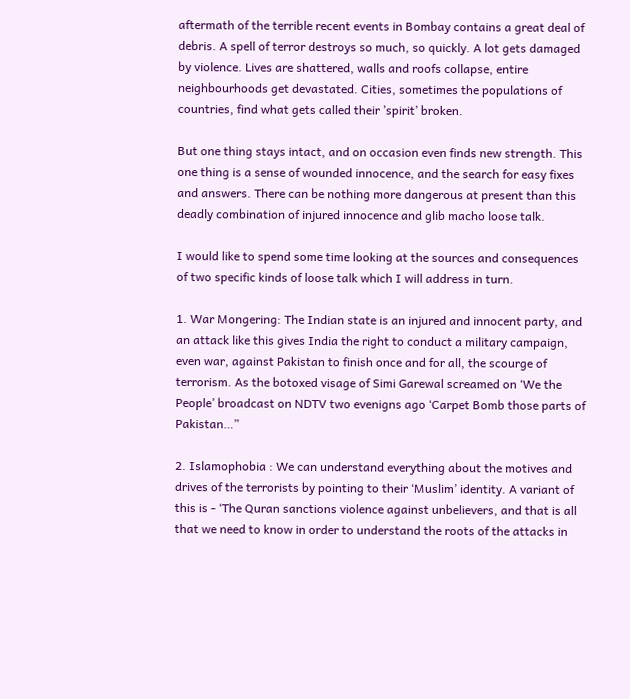aftermath of the terrible recent events in Bombay contains a great deal of debris. A spell of terror destroys so much, so quickly. A lot gets damaged by violence. Lives are shattered, walls and roofs collapse, entire neighbourhoods get devastated. Cities, sometimes the populations of countries, find what gets called their ’spirit’ broken.

But one thing stays intact, and on occasion even finds new strength. This one thing is a sense of wounded innocence, and the search for easy fixes and answers. There can be nothing more dangerous at present than this deadly combination of injured innocence and glib macho loose talk.

I would like to spend some time looking at the sources and consequences of two specific kinds of loose talk which I will address in turn.

1. War Mongering: The Indian state is an injured and innocent party, and an attack like this gives India the right to conduct a military campaign, even war, against Pakistan to finish once and for all, the scourge of terrorism. As the botoxed visage of Simi Garewal screamed on ‘We the People’ broadcast on NDTV two evenigns ago ‘Carpet Bomb those parts of Pakistan…”

2. Islamophobia : We can understand everything about the motives and drives of the terrorists by pointing to their ‘Muslim’ identity. A variant of this is - ‘The Quran sanctions violence against unbelievers, and that is all that we need to know in order to understand the roots of the attacks in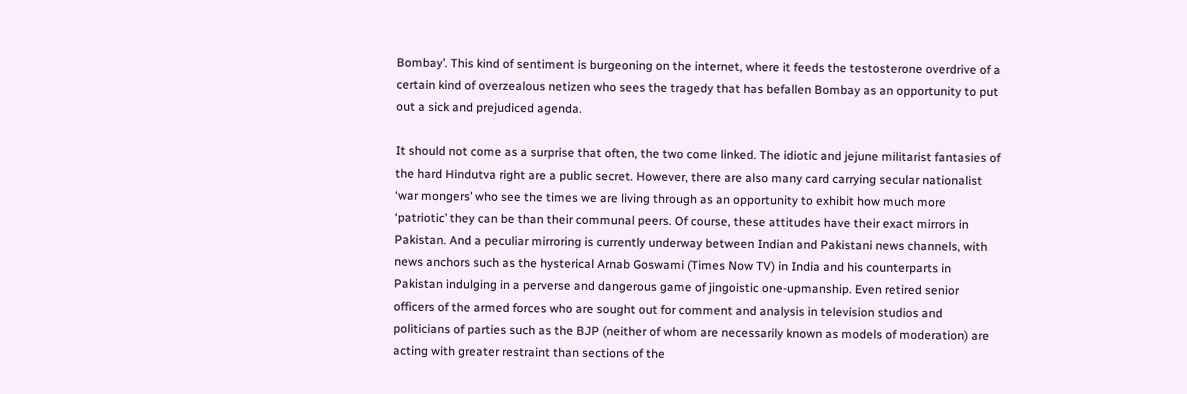Bombay’. This kind of sentiment is burgeoning on the internet, where it feeds the testosterone overdrive of a certain kind of overzealous netizen who sees the tragedy that has befallen Bombay as an opportunity to put out a sick and prejudiced agenda.

It should not come as a surprise that often, the two come linked. The idiotic and jejune militarist fantasies of the hard Hindutva right are a public secret. However, there are also many card carrying secular nationalist ‘war mongers’ who see the times we are living through as an opportunity to exhibit how much more ‘patriotic’ they can be than their communal peers. Of course, these attitudes have their exact mirrors in Pakistan. And a peculiar mirroring is currently underway between Indian and Pakistani news channels, with news anchors such as the hysterical Arnab Goswami (Times Now TV) in India and his counterparts in Pakistan indulging in a perverse and dangerous game of jingoistic one-upmanship. Even retired senior officers of the armed forces who are sought out for comment and analysis in television studios and politicians of parties such as the BJP (neither of whom are necessarily known as models of moderation) are acting with greater restraint than sections of the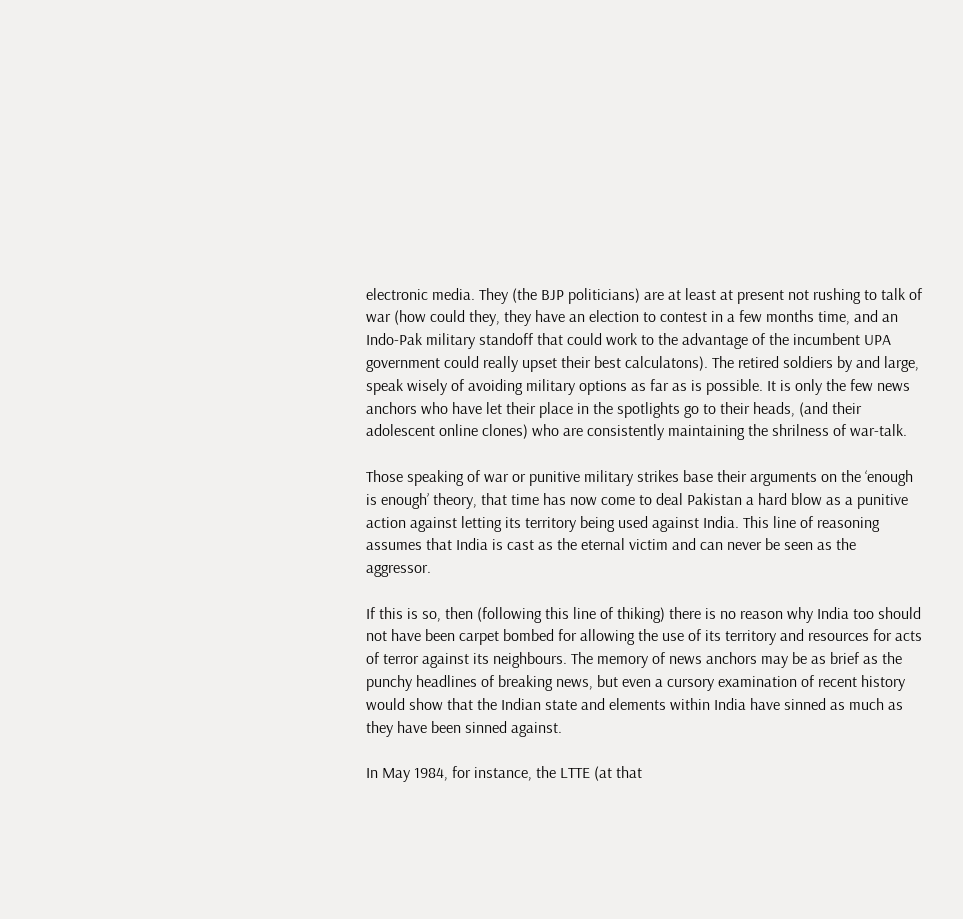electronic media. They (the BJP politicians) are at least at present not rushing to talk of war (how could they, they have an election to contest in a few months time, and an Indo-Pak military standoff that could work to the advantage of the incumbent UPA government could really upset their best calculatons). The retired soldiers by and large, speak wisely of avoiding military options as far as is possible. It is only the few news anchors who have let their place in the spotlights go to their heads, (and their adolescent online clones) who are consistently maintaining the shrilness of war-talk.

Those speaking of war or punitive military strikes base their arguments on the ‘enough is enough’ theory, that time has now come to deal Pakistan a hard blow as a punitive action against letting its territory being used against India. This line of reasoning assumes that India is cast as the eternal victim and can never be seen as the aggressor.

If this is so, then (following this line of thiking) there is no reason why India too should not have been carpet bombed for allowing the use of its territory and resources for acts of terror against its neighbours. The memory of news anchors may be as brief as the punchy headlines of breaking news, but even a cursory examination of recent history would show that the Indian state and elements within India have sinned as much as they have been sinned against.

In May 1984, for instance, the LTTE (at that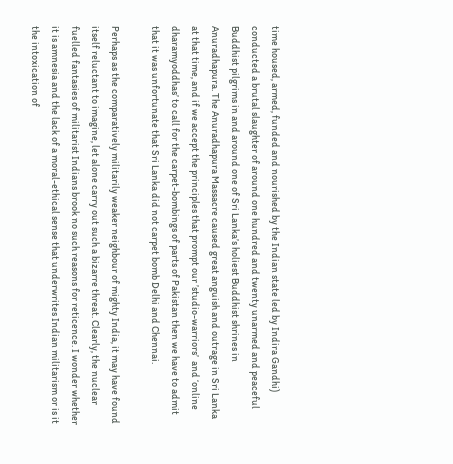time housed, armed, funded and nourished by the Indian state led by Indira Gandhi) conducted a brutal slaughter of around one hundred and twenty unarmed and peaceful Buddhist pilgrims in and around one of Sri Lanka’s holiest Buddhist shrines in Anuradhapura. The Anuradhapura Massacre caused great anguish and outrage in Sri Lanka at that time, and if we accept the principles that prompt our ’studio-warriors’  and ‘online dharamyoddhas’ to call for the carpet-bombings of parts of Pakistan then we have to admit that it was unfortunate that Sri Lanka did not carpet bomb Delhi and Chennai.

Perhaps as the comparatively militarily weaker neighbour of mighty India, it may have found itself reluctant to imagine, let alone carry out such a bizarre threat. Clearly, the nuclear fuelled fantasies of militarist Indians brook no such reasons for reticence. I wonder whether it is amnesia and the lack of a moral-ethical sense that underwrites Indian militarism or is it the intoxication of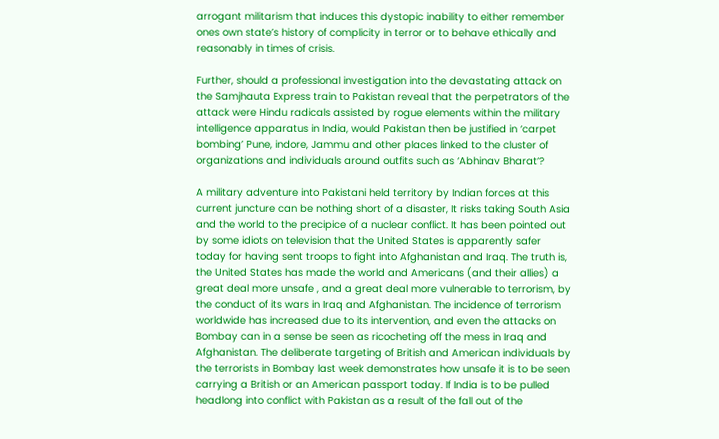arrogant militarism that induces this dystopic inability to either remember ones own state’s history of complicity in terror or to behave ethically and reasonably in times of crisis.

Further, should a professional investigation into the devastating attack on the Samjhauta Express train to Pakistan reveal that the perpetrators of the attack were Hindu radicals assisted by rogue elements within the military intelligence apparatus in India, would Pakistan then be justified in ‘carpet bombing’ Pune, indore, Jammu and other places linked to the cluster of organizations and individuals around outfits such as ‘Abhinav Bharat’?

A military adventure into Pakistani held territory by Indian forces at this current juncture can be nothing short of a disaster, It risks taking South Asia and the world to the precipice of a nuclear conflict. It has been pointed out by some idiots on television that the United States is apparently safer today for having sent troops to fight into Afghanistan and Iraq. The truth is, the United States has made the world and Americans (and their allies) a great deal more unsafe , and a great deal more vulnerable to terrorism, by the conduct of its wars in Iraq and Afghanistan. The incidence of terrorism worldwide has increased due to its intervention, and even the attacks on Bombay can in a sense be seen as ricocheting off the mess in Iraq and Afghanistan. The deliberate targeting of British and American individuals by the terrorists in Bombay last week demonstrates how unsafe it is to be seen carrying a British or an American passport today. If India is to be pulled headlong into conflict with Pakistan as a result of the fall out of the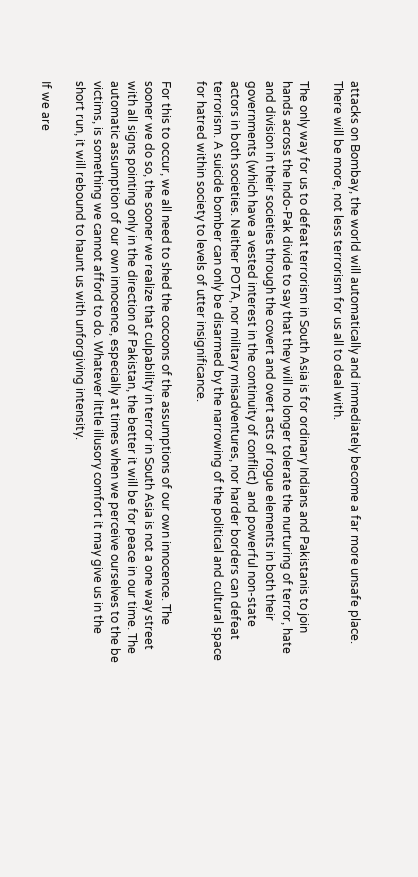attacks on Bombay, the world will automatically and immediately become a far more unsafe place. There will be more, not less terrorism for us all to deal with.

The only way for us to defeat terrorism in South Asia is for ordinary Indians and Pakistanis to join hands across the Indo-Pak divide to say that they will no longer tolerate the nurturing of terror, hate and division in their societies through the covert and overt acts of rogue elements in both their governments (which have a vested interest in the continuity of conflict)  and powerful non-state actors in both societies. Neither POTA, nor military misadventures, nor harder borders can defeat terrorism. A suicide bomber can only be disarmed by the narrowing of the political and cultural space for hatred within society to levels of utter insignificance.

For this to occur, we all need to shed the cocoons of the assumptions of our own innocence. The sooner we do so, the sooner we realize that culpability in terror in South Asia is not a one way street with all signs pointing only in the direction of Pakistan, the better it will be for peace in our time. The automatic assumption of our own innocence, especially at times when we perceive ourselves to the be victims, is something we cannot afford to do. Whatever little illusory comfort it may give us in the short run, it will rebound to haunt us with unforgiving intensity.

If we are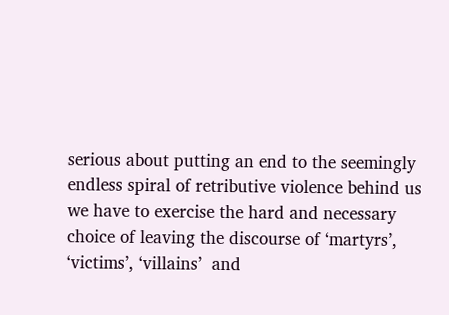serious about putting an end to the seemingly endless spiral of retributive violence behind us we have to exercise the hard and necessary choice of leaving the discourse of ‘martyrs’, ‘victims’, ‘villains’  and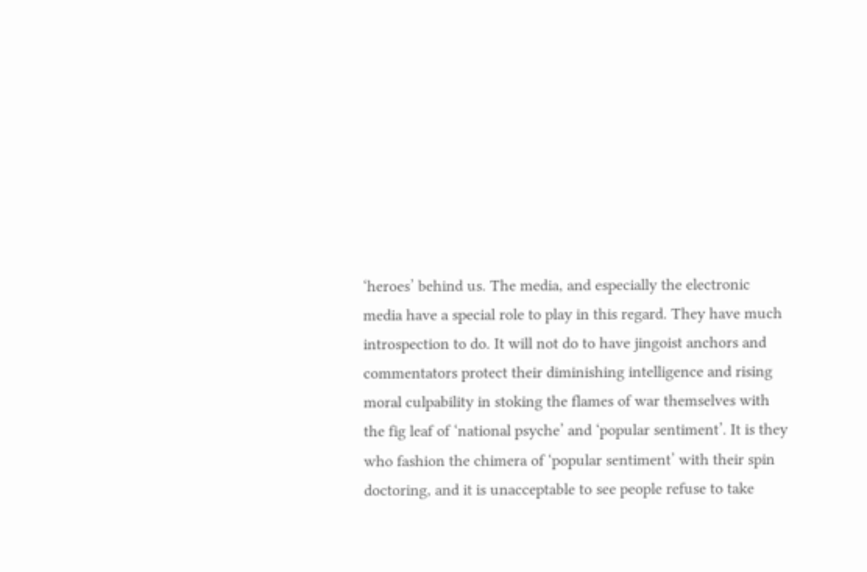‘heroes’ behind us. The media, and especially the electronic media have a special role to play in this regard. They have much introspection to do. It will not do to have jingoist anchors and commentators protect their diminishing intelligence and rising moral culpability in stoking the flames of war themselves with the fig leaf of ‘national psyche’ and ‘popular sentiment’. It is they who fashion the chimera of ‘popular sentiment’ with their spin doctoring, and it is unacceptable to see people refuse to take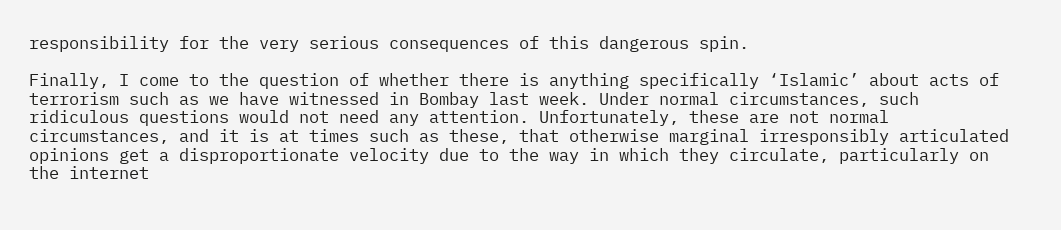responsibility for the very serious consequences of this dangerous spin.

Finally, I come to the question of whether there is anything specifically ‘Islamic’ about acts of terrorism such as we have witnessed in Bombay last week. Under normal circumstances, such ridiculous questions would not need any attention. Unfortunately, these are not normal circumstances, and it is at times such as these, that otherwise marginal irresponsibly articulated opinions get a disproportionate velocity due to the way in which they circulate, particularly on the internet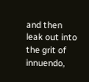and then leak out into the grit of innuendo,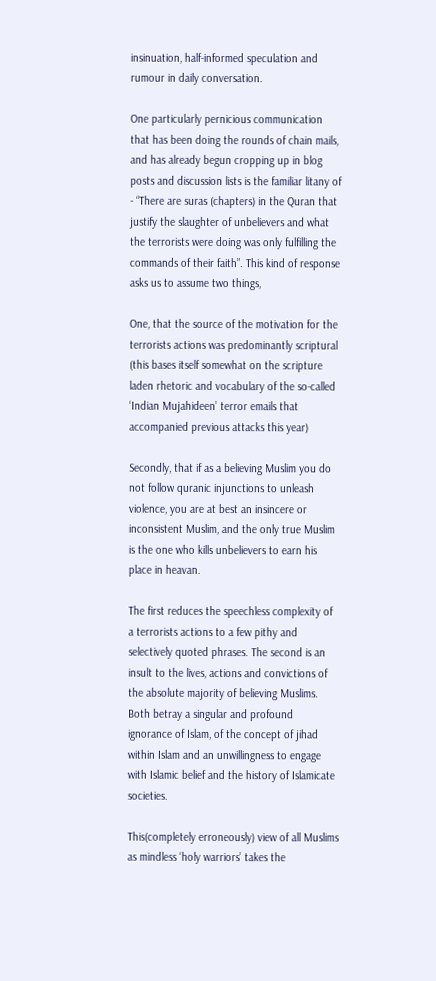insinuation, half-informed speculation and rumour in daily conversation.

One particularly pernicious communication that has been doing the rounds of chain mails, and has already begun cropping up in blog posts and discussion lists is the familiar litany of - “There are suras (chapters) in the Quran that justify the slaughter of unbelievers and what the terrorists were doing was only fulfilling the commands of their faith”. This kind of response asks us to assume two things,

One, that the source of the motivation for the terrorists actions was predominantly scriptural (this bases itself somewhat on the scripture laden rhetoric and vocabulary of the so-called ‘Indian Mujahideen’ terror emails that accompanied previous attacks this year)

Secondly, that if as a believing Muslim you do not follow quranic injunctions to unleash violence, you are at best an insincere or inconsistent Muslim, and the only true Muslim is the one who kills unbelievers to earn his place in heavan.

The first reduces the speechless complexity of a terrorists actions to a few pithy and selectively quoted phrases. The second is an insult to the lives, actions and convictions of the absolute majority of believing Muslims. Both betray a singular and profound ignorance of Islam, of the concept of jihad within Islam and an unwillingness to engage with Islamic belief and the history of Islamicate societies.

This(completely erroneously) view of all Muslims as mindless ‘holy warriors’ takes the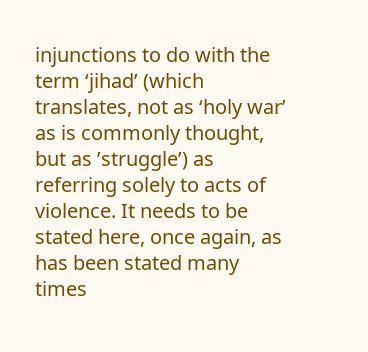injunctions to do with the term ‘jihad’ (which translates, not as ‘holy war’ as is commonly thought, but as ’struggle’) as referring solely to acts of violence. It needs to be stated here, once again, as has been stated many times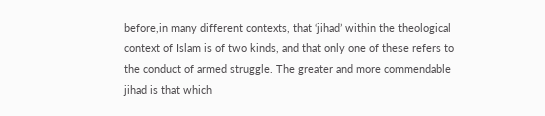before,in many different contexts, that ‘jihad’ within the theological context of Islam is of two kinds, and that only one of these refers to the conduct of armed struggle. The greater and more commendable jihad is that which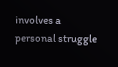involves a personal struggle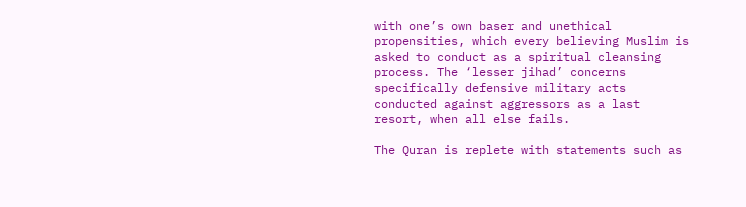with one’s own baser and unethical propensities, which every believing Muslim is asked to conduct as a spiritual cleansing process. The ‘lesser jihad’ concerns specifically defensive military acts conducted against aggressors as a last resort, when all else fails.

The Quran is replete with statements such as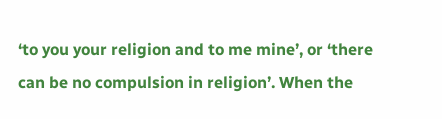‘to you your religion and to me mine’, or ‘there can be no compulsion in religion’. When the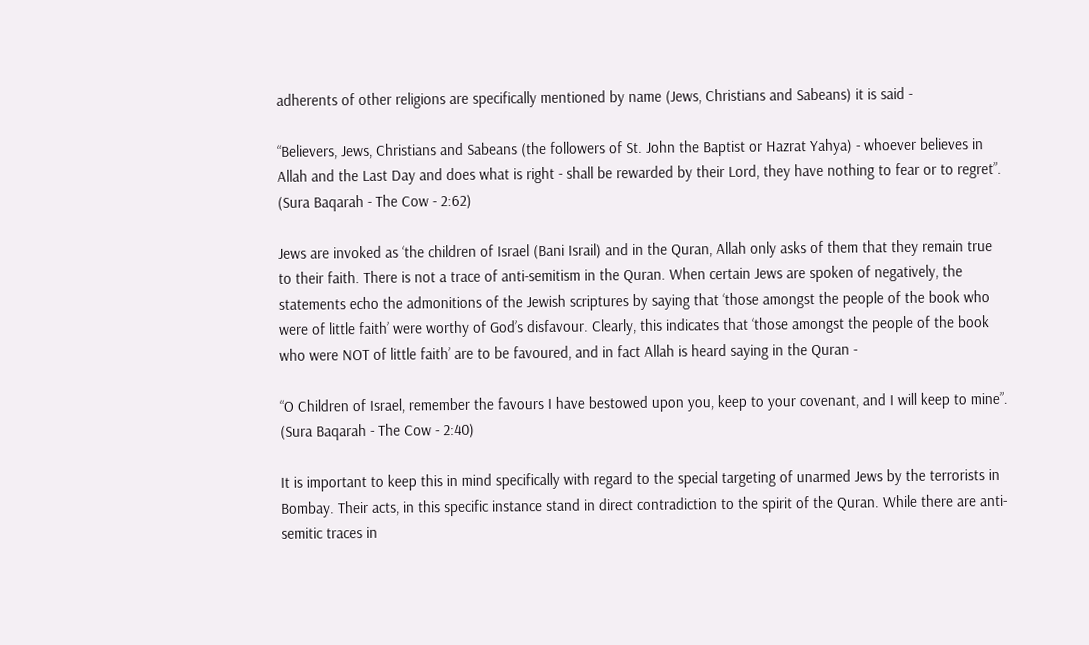adherents of other religions are specifically mentioned by name (Jews, Christians and Sabeans) it is said -

“Believers, Jews, Christians and Sabeans (the followers of St. John the Baptist or Hazrat Yahya) - whoever believes in Allah and the Last Day and does what is right - shall be rewarded by their Lord, they have nothing to fear or to regret”. (Sura Baqarah - The Cow - 2:62)

Jews are invoked as ‘the children of Israel (Bani Israil) and in the Quran, Allah only asks of them that they remain true to their faith. There is not a trace of anti-semitism in the Quran. When certain Jews are spoken of negatively, the statements echo the admonitions of the Jewish scriptures by saying that ‘those amongst the people of the book who were of little faith’ were worthy of God’s disfavour. Clearly, this indicates that ‘those amongst the people of the book who were NOT of little faith’ are to be favoured, and in fact Allah is heard saying in the Quran -

“O Children of Israel, remember the favours I have bestowed upon you, keep to your covenant, and I will keep to mine”. (Sura Baqarah - The Cow - 2:40)

It is important to keep this in mind specifically with regard to the special targeting of unarmed Jews by the terrorists in Bombay. Their acts, in this specific instance stand in direct contradiction to the spirit of the Quran. While there are anti-semitic traces in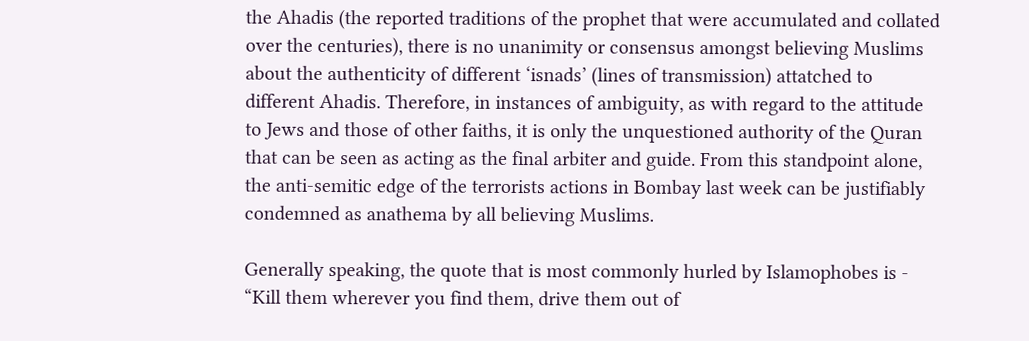the Ahadis (the reported traditions of the prophet that were accumulated and collated over the centuries), there is no unanimity or consensus amongst believing Muslims about the authenticity of different ‘isnads’ (lines of transmission) attatched to different Ahadis. Therefore, in instances of ambiguity, as with regard to the attitude to Jews and those of other faiths, it is only the unquestioned authority of the Quran that can be seen as acting as the final arbiter and guide. From this standpoint alone, the anti-semitic edge of the terrorists actions in Bombay last week can be justifiably condemned as anathema by all believing Muslims.

Generally speaking, the quote that is most commonly hurled by Islamophobes is -
“Kill them wherever you find them, drive them out of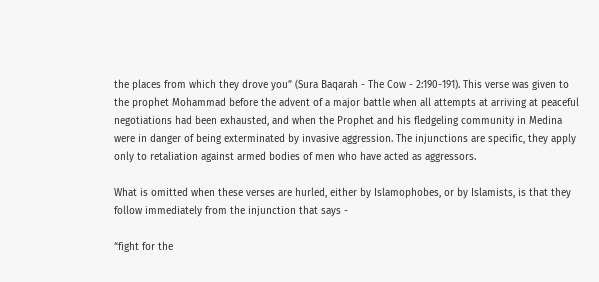the places from which they drove you” (Sura Baqarah - The Cow - 2:190-191). This verse was given to the prophet Mohammad before the advent of a major battle when all attempts at arriving at peaceful negotiations had been exhausted, and when the Prophet and his fledgeling community in Medina were in danger of being exterminated by invasive aggression. The injunctions are specific, they apply only to retaliation against armed bodies of men who have acted as aggressors.

What is omitted when these verses are hurled, either by Islamophobes, or by Islamists, is that they follow immediately from the injunction that says -

“fight for the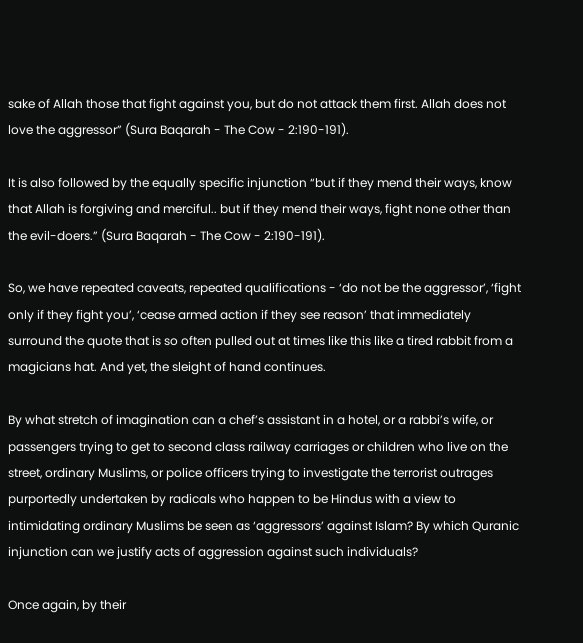sake of Allah those that fight against you, but do not attack them first. Allah does not love the aggressor” (Sura Baqarah - The Cow - 2:190-191).

It is also followed by the equally specific injunction “but if they mend their ways, know that Allah is forgiving and merciful.. but if they mend their ways, fight none other than the evil-doers.” (Sura Baqarah - The Cow - 2:190-191).

So, we have repeated caveats, repeated qualifications - ‘do not be the aggressor’, ‘fight only if they fight you’, ‘cease armed action if they see reason’ that immediately surround the quote that is so often pulled out at times like this like a tired rabbit from a magicians hat. And yet, the sleight of hand continues.

By what stretch of imagination can a chef’s assistant in a hotel, or a rabbi’s wife, or passengers trying to get to second class railway carriages or children who live on the street, ordinary Muslims, or police officers trying to investigate the terrorist outrages purportedly undertaken by radicals who happen to be Hindus with a view to intimidating ordinary Muslims be seen as ‘aggressors’ against Islam? By which Quranic injunction can we justify acts of aggression against such individuals?

Once again, by their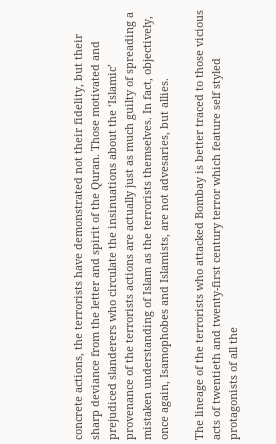concrete actions, the terrorists have demonstrated not their fidelity, but their sharp deviance from the letter and spirit of the Quran. Those motivated and prejudiced slanderers who circulate the insinuations about the ‘Islamic’ provenance of the terrorists actions are actually just as much guilty of spreading a mistaken understanding of Islam as the terrorists themselves. In fact, objectively, once again, Isamophobes and Islamists, are not advesaries, but allies.

The lineage of the terrorists who attacked Bombay is better traced to those vicious acts of twentieth and twenty-first century terror which feature self styled protagonists of all the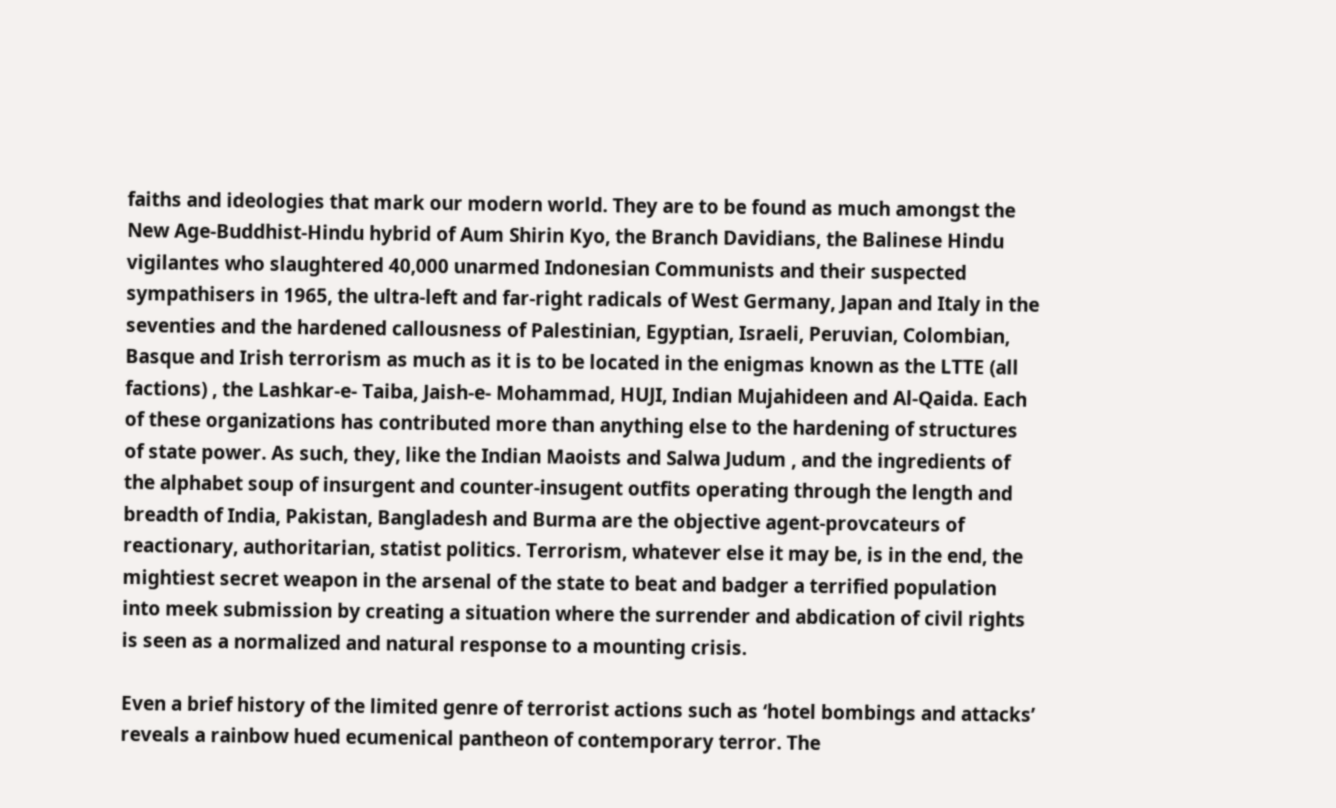faiths and ideologies that mark our modern world. They are to be found as much amongst the New Age-Buddhist-Hindu hybrid of Aum Shirin Kyo, the Branch Davidians, the Balinese Hindu vigilantes who slaughtered 40,000 unarmed Indonesian Communists and their suspected sympathisers in 1965, the ultra-left and far-right radicals of West Germany, Japan and Italy in the seventies and the hardened callousness of Palestinian, Egyptian, Israeli, Peruvian, Colombian, Basque and Irish terrorism as much as it is to be located in the enigmas known as the LTTE (all factions) , the Lashkar-e- Taiba, Jaish-e- Mohammad, HUJI, Indian Mujahideen and Al-Qaida. Each of these organizations has contributed more than anything else to the hardening of structures of state power. As such, they, like the Indian Maoists and Salwa Judum , and the ingredients of the alphabet soup of insurgent and counter-insugent outfits operating through the length and breadth of India, Pakistan, Bangladesh and Burma are the objective agent-provcateurs of reactionary, authoritarian, statist politics. Terrorism, whatever else it may be, is in the end, the mightiest secret weapon in the arsenal of the state to beat and badger a terrified population into meek submission by creating a situation where the surrender and abdication of civil rights is seen as a normalized and natural response to a mounting crisis.

Even a brief history of the limited genre of terrorist actions such as ‘hotel bombings and attacks’ reveals a rainbow hued ecumenical pantheon of contemporary terror. The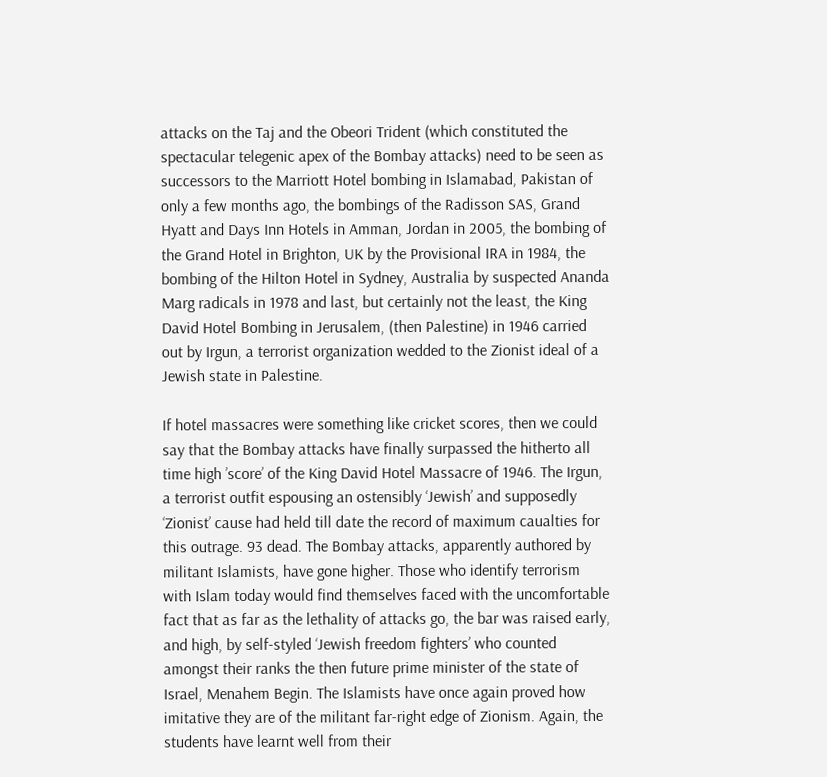attacks on the Taj and the Obeori Trident (which constituted the spectacular telegenic apex of the Bombay attacks) need to be seen as successors to the Marriott Hotel bombing in Islamabad, Pakistan of only a few months ago, the bombings of the Radisson SAS, Grand Hyatt and Days Inn Hotels in Amman, Jordan in 2005, the bombing of the Grand Hotel in Brighton, UK by the Provisional IRA in 1984, the bombing of the Hilton Hotel in Sydney, Australia by suspected Ananda Marg radicals in 1978 and last, but certainly not the least, the King David Hotel Bombing in Jerusalem, (then Palestine) in 1946 carried out by Irgun, a terrorist organization wedded to the Zionist ideal of a Jewish state in Palestine.

If hotel massacres were something like cricket scores, then we could say that the Bombay attacks have finally surpassed the hitherto all time high ’score’ of the King David Hotel Massacre of 1946. The Irgun, a terrorist outfit espousing an ostensibly ‘Jewish’ and supposedly ‘Zionist’ cause had held till date the record of maximum caualties for this outrage. 93 dead. The Bombay attacks, apparently authored by militant Islamists, have gone higher. Those who identify terrorism with Islam today would find themselves faced with the uncomfortable fact that as far as the lethality of attacks go, the bar was raised early, and high, by self-styled ‘Jewish freedom fighters’ who counted amongst their ranks the then future prime minister of the state of Israel, Menahem Begin. The Islamists have once again proved how imitative they are of the militant far-right edge of Zionism. Again, the students have learnt well from their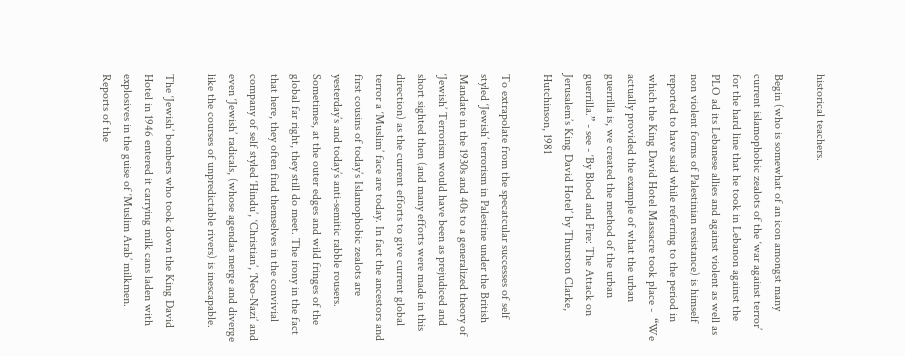historical teachers.

Begin (who is somewhat of an icon amongst many current islamophobic zealots of the ‘war against terror’ for the hard line that he took in Lebanon against the PLO ad its Lebanese allies and against violent as well as non violent forms of Palestinian resistance) is himself reported to have said while referring to the period in which the King David Hotel Massacre took place -  “We actually provided the example of what the urban guerrilla is, we created the method of the urban guerrilla.” - see - ‘By Blood and Fire: The Attack on Jerusalem’s King David Hotel’ by Thurston Clarke, Hutchinson, 1981

To extrapolate from the specatcular successes of self styled ‘Jewish’ terrorism in Palestine under the British Mandate in the 1930s and 40s to a generalized theory of ‘Jewish’ Terrorism would have been as prejudiced and short sighted then (and many efforts were made in this direction) as the current efforts to give current global terror a ‘Muslim’ face are today. In fact the ancestors and first cousins of today’s Islamophobic zealots are yesterday’s and today’s anti-semitic rabble rousers. Sometimes, at the outer edges and wild fringes of the global far right, they still do meet. The irony in the fact that here, they often find themselves in the convivial company of self styled ‘Hindu’, ‘Christian’, ‘Neo-Nazi’ and even ‘Jewish’ radicals, (whose agendas merge and diverge like the courses of unpredictable rivers) is inescapable.

The ‘Jewish’ bombers who took down the King David Hotel in 1946 entered it carrying milk cans laden with explosives in the guise of ‘Muslim Arab’ milkmen. Reports of the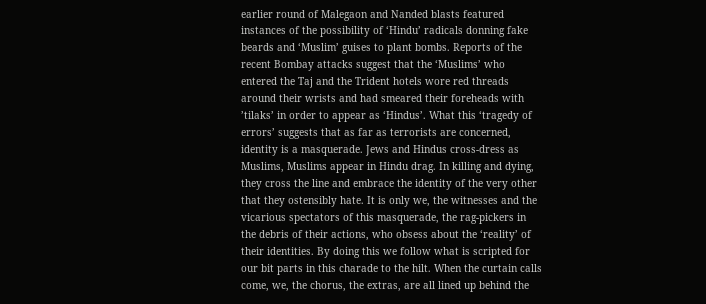earlier round of Malegaon and Nanded blasts featured instances of the possibility of ‘Hindu’ radicals donning fake beards and ‘Muslim’ guises to plant bombs. Reports of the recent Bombay attacks suggest that the ‘Muslims’ who entered the Taj and the Trident hotels wore red threads around their wrists and had smeared their foreheads with ’tilaks’ in order to appear as ‘Hindus’. What this ‘tragedy of errors’ suggests that as far as terrorists are concerned, identity is a masquerade. Jews and Hindus cross-dress as Muslims, Muslims appear in Hindu drag. In killing and dying, they cross the line and embrace the identity of the very other that they ostensibly hate. It is only we, the witnesses and the vicarious spectators of this masquerade, the rag-pickers in the debris of their actions, who obsess about the ‘reality’ of their identities. By doing this we follow what is scripted for our bit parts in this charade to the hilt. When the curtain calls come, we, the chorus, the extras, are all lined up behind the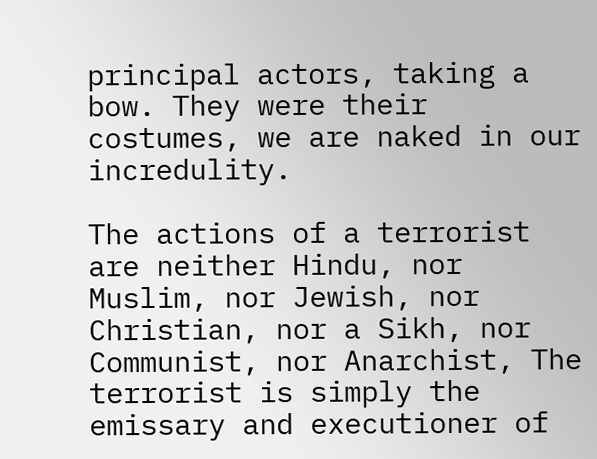principal actors, taking a bow. They were their costumes, we are naked in our incredulity.

The actions of a terrorist are neither Hindu, nor Muslim, nor Jewish, nor Christian, nor a Sikh, nor Communist, nor Anarchist, The terrorist is simply the emissary and executioner of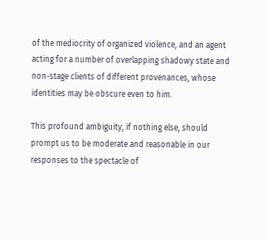of the mediocrity of organized violence, and an agent acting for a number of overlapping shadowy state and non-stage clients of different provenances, whose identities may be obscure even to him.

This profound ambiguity, if nothing else, should prompt us to be moderate and reasonable in our responses to the spectacle of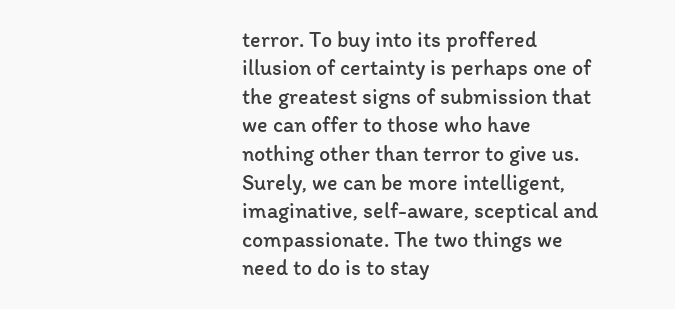terror. To buy into its proffered illusion of certainty is perhaps one of the greatest signs of submission that we can offer to those who have nothing other than terror to give us. Surely, we can be more intelligent, imaginative, self-aware, sceptical and compassionate. The two things we need to do is to stay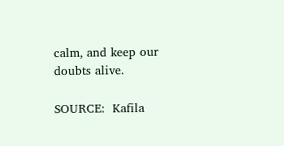calm, and keep our doubts alive.

SOURCE:  Kafila